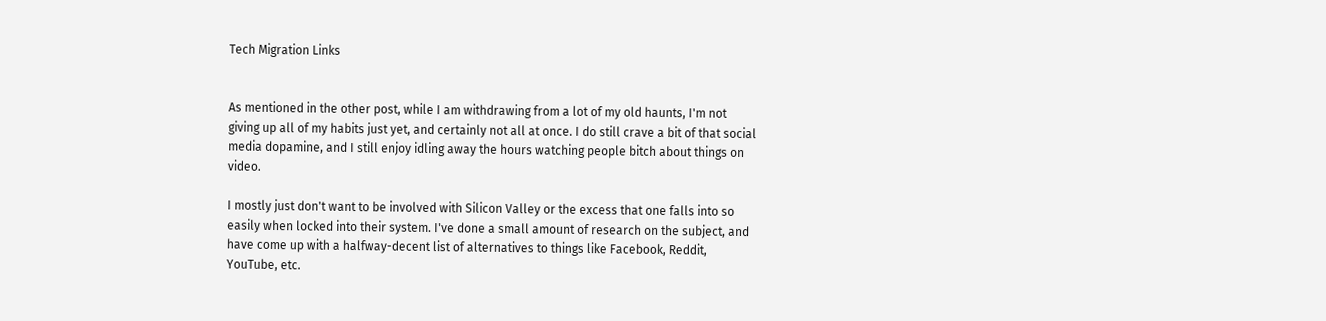Tech Migration Links


As mentioned in the other post, while I am withdrawing from a lot of my old haunts, I'm not giving up all of my habits just yet, and certainly not all at once. I do still crave a bit of that social media dopamine, and I still enjoy idling away the hours watching people bitch about things on video.

I mostly just don't want to be involved with Silicon Valley or the excess that one falls into so easily when locked into their system. I've done a small amount of research on the subject, and have come up with a halfway-decent list of alternatives to things like Facebook, Reddit, YouTube, etc.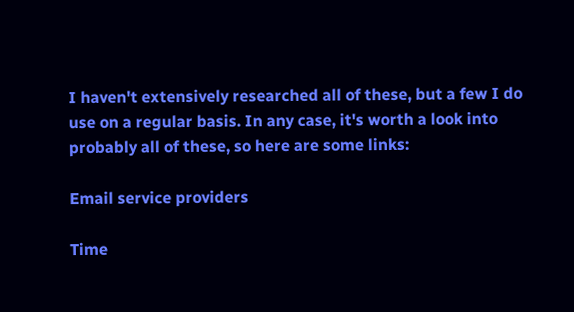I haven't extensively researched all of these, but a few I do use on a regular basis. In any case, it's worth a look into probably all of these, so here are some links:

Email service providers

Time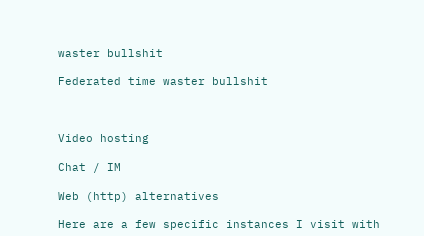waster bullshit

Federated time waster bullshit



Video hosting

Chat / IM

Web (http) alternatives

Here are a few specific instances I visit with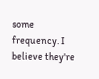some frequency. I believe they're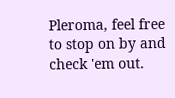Pleroma, feel free to stop on by and check 'em out.